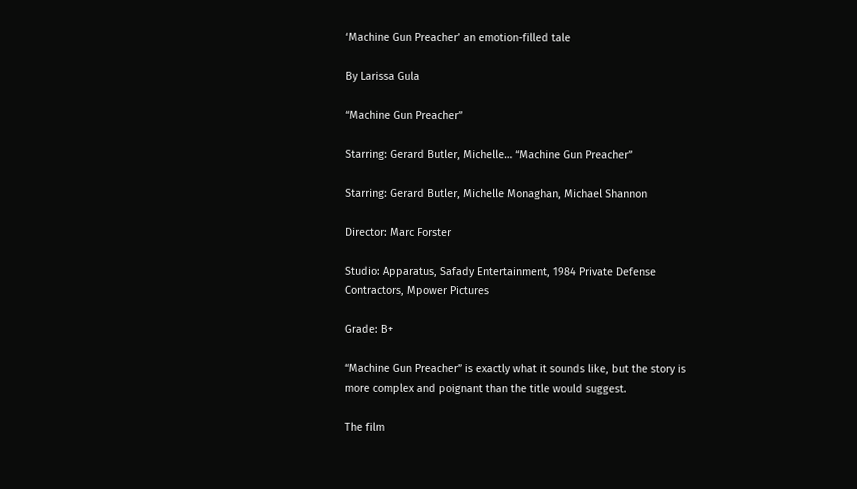‘Machine Gun Preacher’ an emotion-filled tale

By Larissa Gula

“Machine Gun Preacher”

Starring: Gerard Butler, Michelle… “Machine Gun Preacher”

Starring: Gerard Butler, Michelle Monaghan, Michael Shannon

Director: Marc Forster

Studio: Apparatus, Safady Entertainment, 1984 Private Defense Contractors, Mpower Pictures

Grade: B+

“Machine Gun Preacher” is exactly what it sounds like, but the story is more complex and poignant than the title would suggest.

The film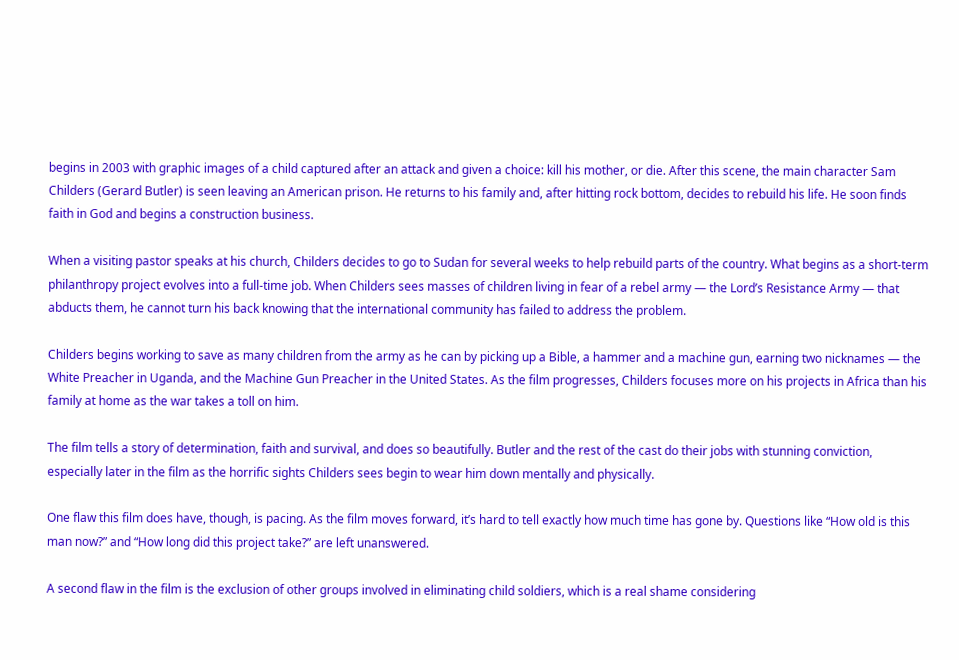begins in 2003 with graphic images of a child captured after an attack and given a choice: kill his mother, or die. After this scene, the main character Sam Childers (Gerard Butler) is seen leaving an American prison. He returns to his family and, after hitting rock bottom, decides to rebuild his life. He soon finds faith in God and begins a construction business.

When a visiting pastor speaks at his church, Childers decides to go to Sudan for several weeks to help rebuild parts of the country. What begins as a short-term philanthropy project evolves into a full-time job. When Childers sees masses of children living in fear of a rebel army — the Lord’s Resistance Army — that abducts them, he cannot turn his back knowing that the international community has failed to address the problem.

Childers begins working to save as many children from the army as he can by picking up a Bible, a hammer and a machine gun, earning two nicknames — the White Preacher in Uganda, and the Machine Gun Preacher in the United States. As the film progresses, Childers focuses more on his projects in Africa than his family at home as the war takes a toll on him.

The film tells a story of determination, faith and survival, and does so beautifully. Butler and the rest of the cast do their jobs with stunning conviction, especially later in the film as the horrific sights Childers sees begin to wear him down mentally and physically.

One flaw this film does have, though, is pacing. As the film moves forward, it’s hard to tell exactly how much time has gone by. Questions like “How old is this man now?” and “How long did this project take?” are left unanswered.

A second flaw in the film is the exclusion of other groups involved in eliminating child soldiers, which is a real shame considering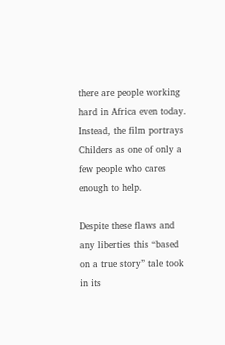there are people working hard in Africa even today. Instead, the film portrays Childers as one of only a few people who cares enough to help.

Despite these flaws and any liberties this “based on a true story” tale took in its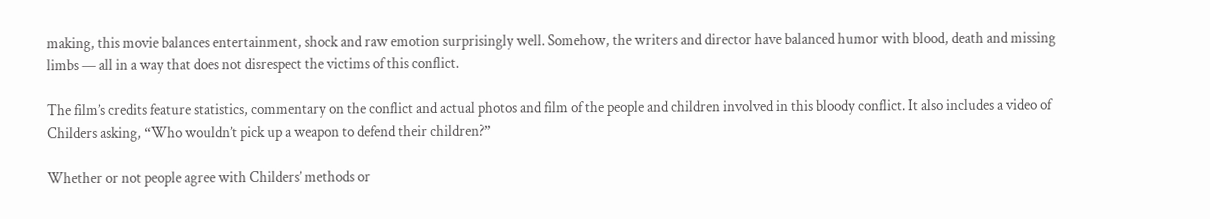making, this movie balances entertainment, shock and raw emotion surprisingly well. Somehow, the writers and director have balanced humor with blood, death and missing limbs — all in a way that does not disrespect the victims of this conflict.

The film’s credits feature statistics, commentary on the conflict and actual photos and film of the people and children involved in this bloody conflict. It also includes a video of Childers asking, “Who wouldn’t pick up a weapon to defend their children?”

Whether or not people agree with Childers’ methods or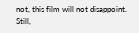not, this film will not disappoint. Still,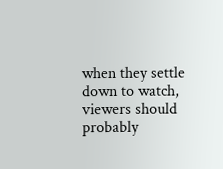when they settle down to watch, viewers should probably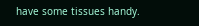have some tissues handy.